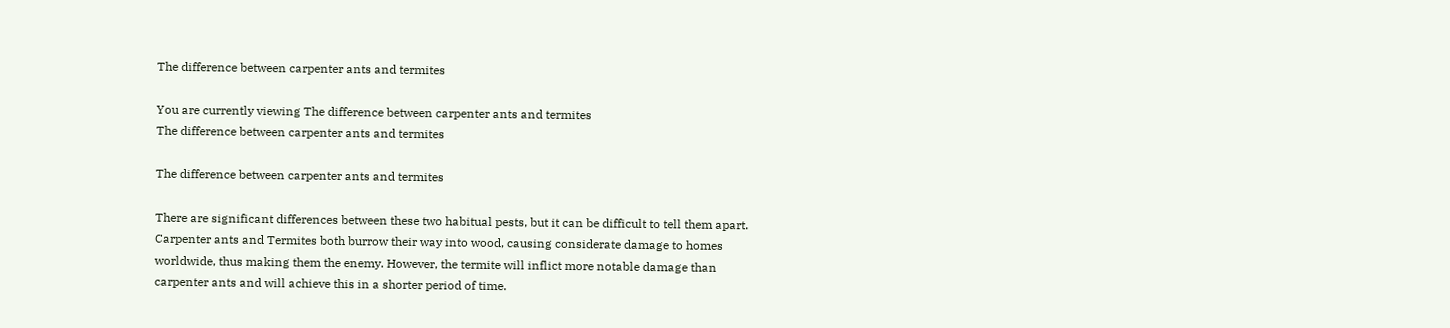The difference between carpenter ants and termites

You are currently viewing The difference between carpenter ants and termites
The difference between carpenter ants and termites

The difference between carpenter ants and termites

There are significant differences between these two habitual pests, but it can be difficult to tell them apart. Carpenter ants and Termites both burrow their way into wood, causing considerate damage to homes worldwide, thus making them the enemy. However, the termite will inflict more notable damage than carpenter ants and will achieve this in a shorter period of time.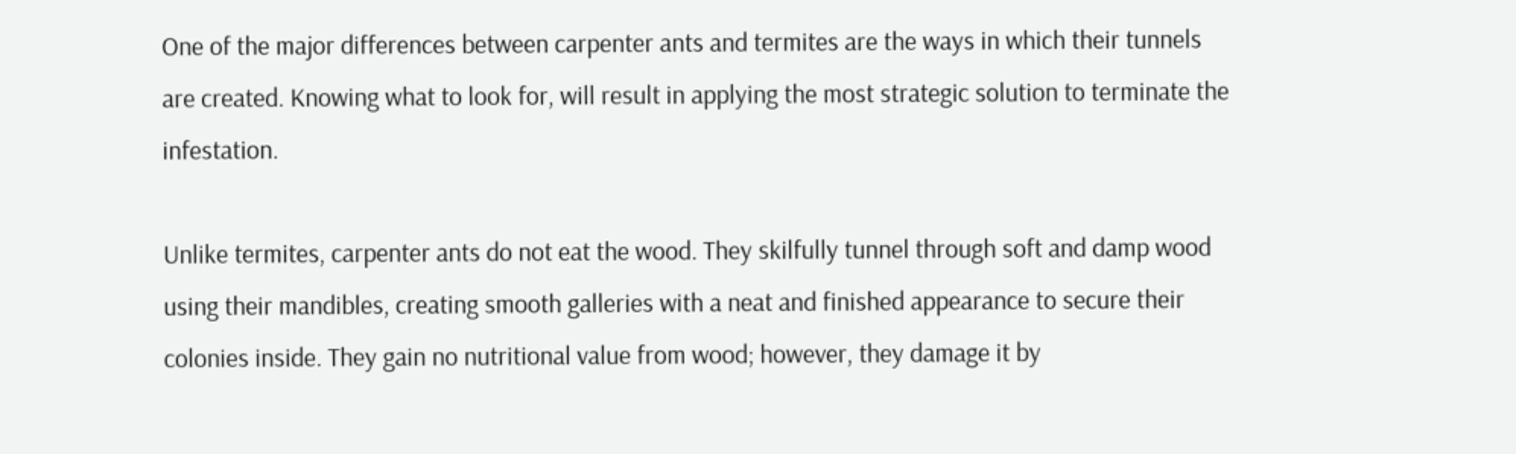One of the major differences between carpenter ants and termites are the ways in which their tunnels are created. Knowing what to look for, will result in applying the most strategic solution to terminate the infestation.

Unlike termites, carpenter ants do not eat the wood. They skilfully tunnel through soft and damp wood using their mandibles, creating smooth galleries with a neat and finished appearance to secure their colonies inside. They gain no nutritional value from wood; however, they damage it by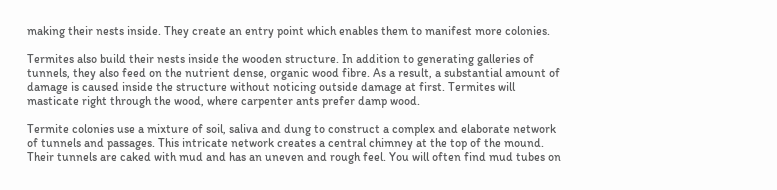making their nests inside. They create an entry point which enables them to manifest more colonies.

Termites also build their nests inside the wooden structure. In addition to generating galleries of tunnels, they also feed on the nutrient dense, organic wood fibre. As a result, a substantial amount of damage is caused inside the structure without noticing outside damage at first. Termites will masticate right through the wood, where carpenter ants prefer damp wood.

Termite colonies use a mixture of soil, saliva and dung to construct a complex and elaborate network of tunnels and passages. This intricate network creates a central chimney at the top of the mound. Their tunnels are caked with mud and has an uneven and rough feel. You will often find mud tubes on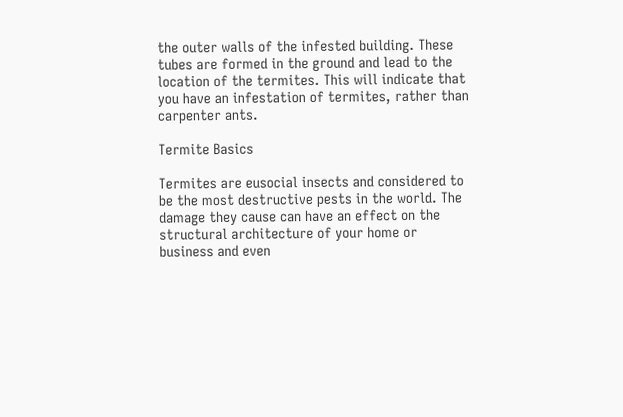the outer walls of the infested building. These tubes are formed in the ground and lead to the location of the termites. This will indicate that you have an infestation of termites, rather than carpenter ants.

Termite Basics

Termites are eusocial insects and considered to be the most destructive pests in the world. The damage they cause can have an effect on the structural architecture of your home or business and even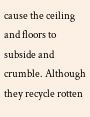cause the ceiling and floors to subside and crumble. Although they recycle rotten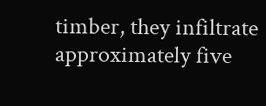timber, they infiltrate approximately five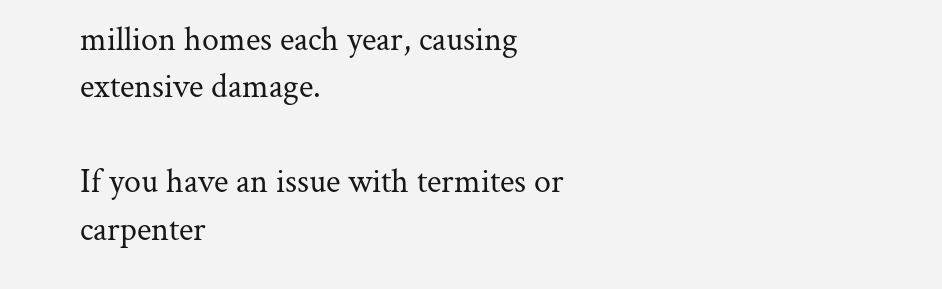million homes each year, causing extensive damage.

If you have an issue with termites or carpenter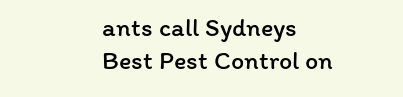ants call Sydneys Best Pest Control on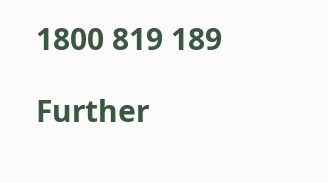1800 819 189

Further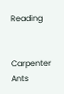Reading


Carpenter Ants